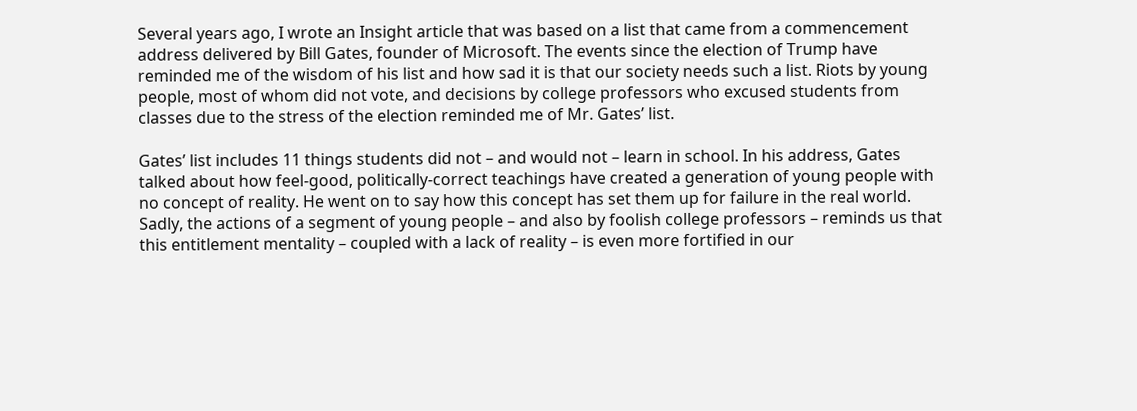Several years ago, I wrote an Insight article that was based on a list that came from a commencement address delivered by Bill Gates, founder of Microsoft. The events since the election of Trump have reminded me of the wisdom of his list and how sad it is that our society needs such a list. Riots by young people, most of whom did not vote, and decisions by college professors who excused students from classes due to the stress of the election reminded me of Mr. Gates’ list.

Gates’ list includes 11 things students did not – and would not – learn in school. In his address, Gates talked about how feel-good, politically-correct teachings have created a generation of young people with no concept of reality. He went on to say how this concept has set them up for failure in the real world. Sadly, the actions of a segment of young people – and also by foolish college professors – reminds us that this entitlement mentality – coupled with a lack of reality – is even more fortified in our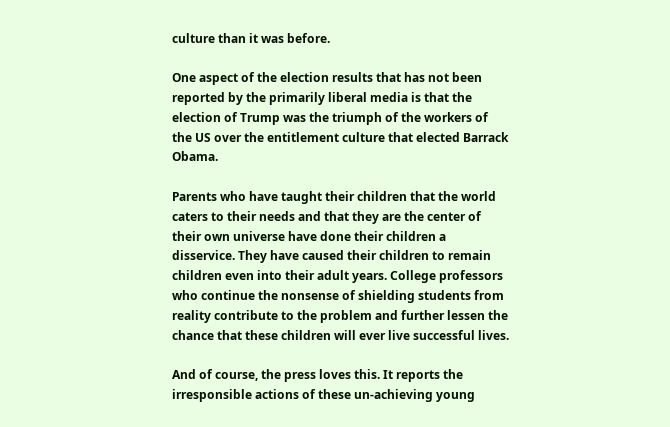culture than it was before.

One aspect of the election results that has not been reported by the primarily liberal media is that the election of Trump was the triumph of the workers of the US over the entitlement culture that elected Barrack Obama.

Parents who have taught their children that the world caters to their needs and that they are the center of their own universe have done their children a disservice. They have caused their children to remain children even into their adult years. College professors who continue the nonsense of shielding students from reality contribute to the problem and further lessen the chance that these children will ever live successful lives.

And of course, the press loves this. It reports the irresponsible actions of these un-achieving young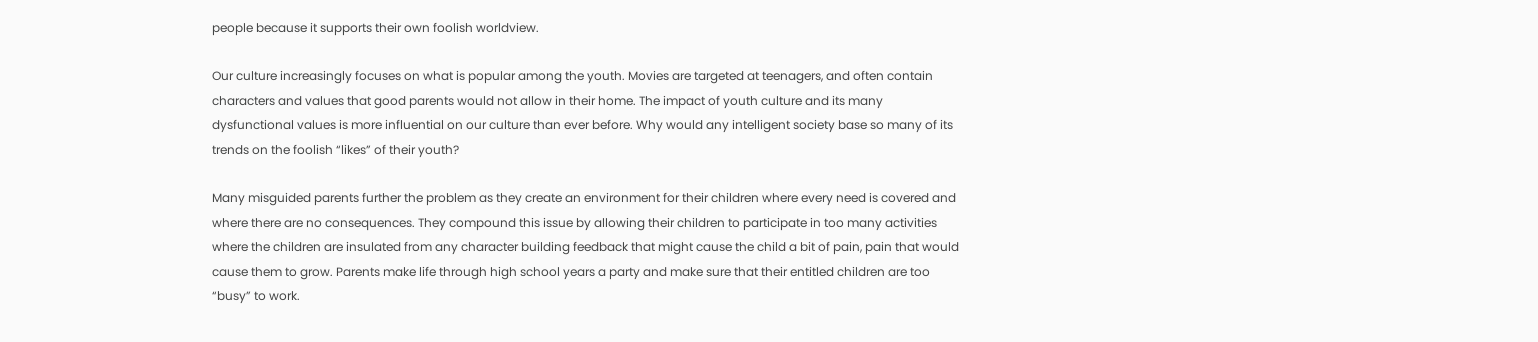people because it supports their own foolish worldview.

Our culture increasingly focuses on what is popular among the youth. Movies are targeted at teenagers, and often contain characters and values that good parents would not allow in their home. The impact of youth culture and its many dysfunctional values is more influential on our culture than ever before. Why would any intelligent society base so many of its trends on the foolish “likes” of their youth?

Many misguided parents further the problem as they create an environment for their children where every need is covered and where there are no consequences. They compound this issue by allowing their children to participate in too many activities where the children are insulated from any character building feedback that might cause the child a bit of pain, pain that would cause them to grow. Parents make life through high school years a party and make sure that their entitled children are too “busy” to work.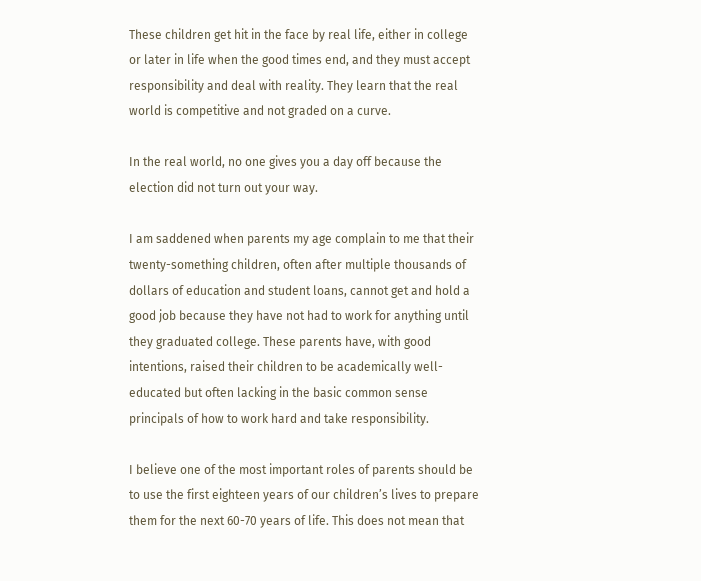These children get hit in the face by real life, either in college or later in life when the good times end, and they must accept responsibility and deal with reality. They learn that the real world is competitive and not graded on a curve.

In the real world, no one gives you a day off because the election did not turn out your way.

I am saddened when parents my age complain to me that their twenty-something children, often after multiple thousands of dollars of education and student loans, cannot get and hold a good job because they have not had to work for anything until they graduated college. These parents have, with good intentions, raised their children to be academically well-educated but often lacking in the basic common sense principals of how to work hard and take responsibility.

I believe one of the most important roles of parents should be to use the first eighteen years of our children’s lives to prepare them for the next 60-70 years of life. This does not mean that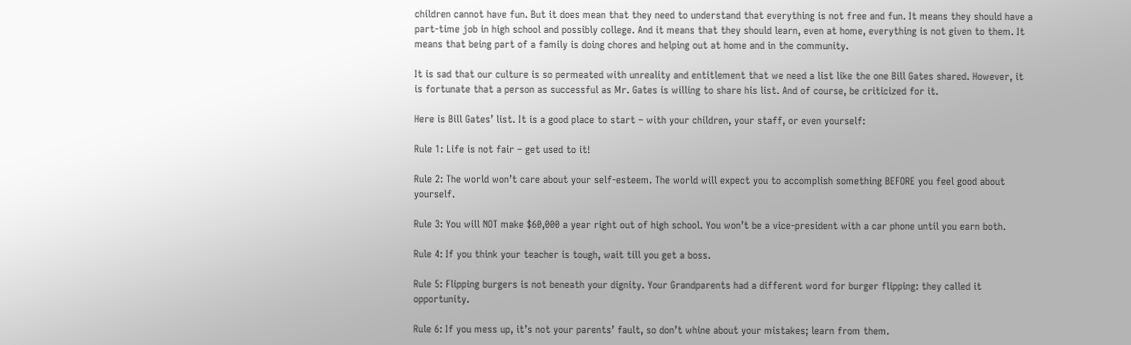children cannot have fun. But it does mean that they need to understand that everything is not free and fun. It means they should have a part-time job in high school and possibly college. And it means that they should learn, even at home, everything is not given to them. It means that being part of a family is doing chores and helping out at home and in the community.

It is sad that our culture is so permeated with unreality and entitlement that we need a list like the one Bill Gates shared. However, it is fortunate that a person as successful as Mr. Gates is willing to share his list. And of course, be criticized for it.

Here is Bill Gates’ list. It is a good place to start – with your children, your staff, or even yourself:

Rule 1: Life is not fair – get used to it!

Rule 2: The world won’t care about your self-esteem. The world will expect you to accomplish something BEFORE you feel good about yourself.

Rule 3: You will NOT make $60,000 a year right out of high school. You won’t be a vice-president with a car phone until you earn both.

Rule 4: If you think your teacher is tough, wait till you get a boss.

Rule 5: Flipping burgers is not beneath your dignity. Your Grandparents had a different word for burger flipping: they called it opportunity.

Rule 6: If you mess up, it’s not your parents’ fault, so don’t whine about your mistakes; learn from them.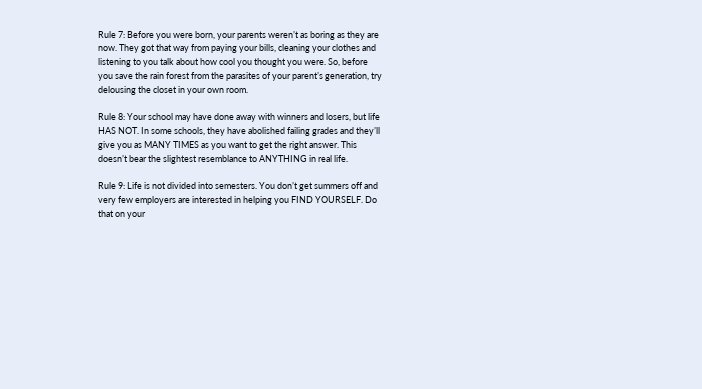Rule 7: Before you were born, your parents weren’t as boring as they are now. They got that way from paying your bills, cleaning your clothes and listening to you talk about how cool you thought you were. So, before you save the rain forest from the parasites of your parent’s generation, try delousing the closet in your own room.

Rule 8: Your school may have done away with winners and losers, but life HAS NOT. In some schools, they have abolished failing grades and they’ll give you as MANY TIMES as you want to get the right answer. This doesn’t bear the slightest resemblance to ANYTHING in real life.

Rule 9: Life is not divided into semesters. You don’t get summers off and very few employers are interested in helping you FIND YOURSELF. Do that on your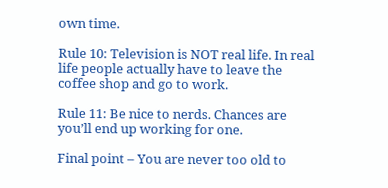own time.

Rule 10: Television is NOT real life. In real life people actually have to leave the coffee shop and go to work.

Rule 11: Be nice to nerds. Chances are you’ll end up working for one.

Final point – You are never too old to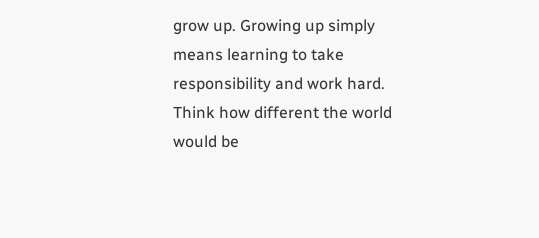grow up. Growing up simply means learning to take responsibility and work hard. Think how different the world would be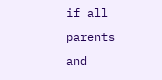if all parents and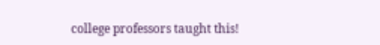college professors taught this!